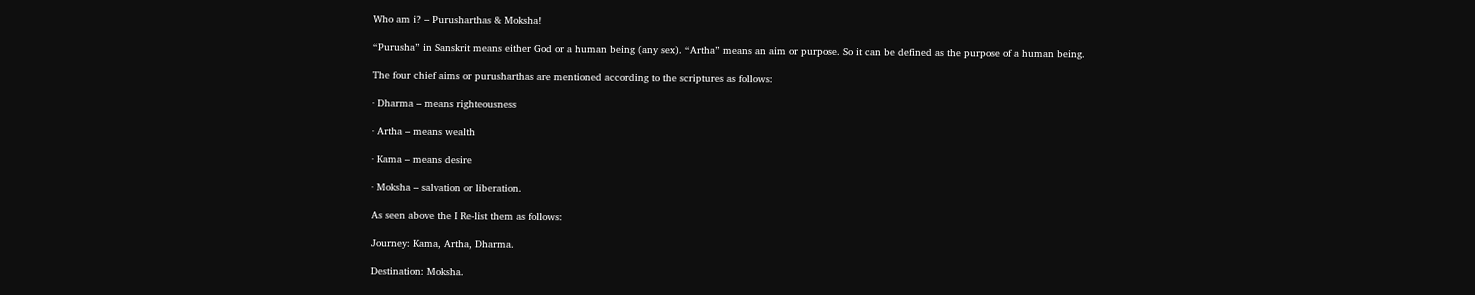Who am i? – Purusharthas & Moksha!

“Purusha” in Sanskrit means either God or a human being (any sex). “Artha” means an aim or purpose. So it can be defined as the purpose of a human being.

The four chief aims or purusharthas are mentioned according to the scriptures as follows:

· Dharma – means righteousness

· Artha – means wealth

· Kama – means desire

· Moksha – salvation or liberation.

As seen above the I Re-list them as follows:

Journey: Kama, Artha, Dharma.

Destination: Moksha.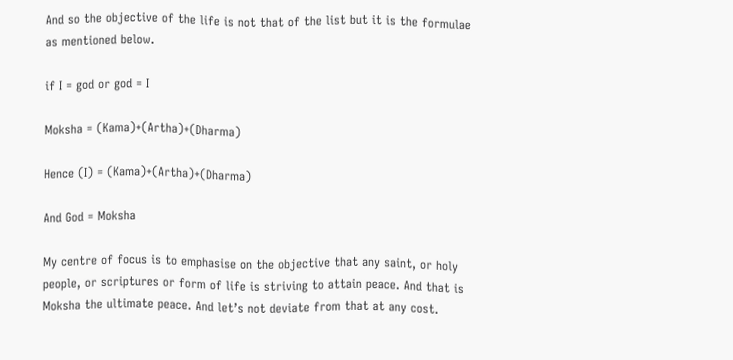And so the objective of the life is not that of the list but it is the formulae as mentioned below.

if I = god or god = I

Moksha = (Kama)+(Artha)+(Dharma)

Hence (I) = (Kama)+(Artha)+(Dharma)

And God = Moksha

My centre of focus is to emphasise on the objective that any saint, or holy people, or scriptures or form of life is striving to attain peace. And that is Moksha the ultimate peace. And let’s not deviate from that at any cost.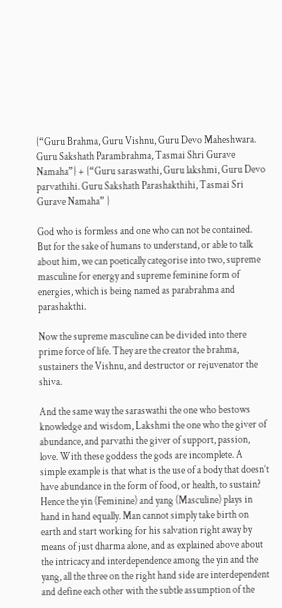{“Guru Brahma, Guru Vishnu, Guru Devo Maheshwara. Guru Sakshath Parambrahma, Tasmai Shri Gurave Namaha”} + {“Guru saraswathi, Guru lakshmi, Guru Devo parvathihi. Guru Sakshath Parashakthihi, Tasmai Sri Gurave Namaha” }

God who is formless and one who can not be contained. But for the sake of humans to understand, or able to talk about him, we can poetically categorise into two, supreme masculine for energy and supreme feminine form of energies, which is being named as parabrahma and parashakthi.

Now the supreme masculine can be divided into there prime force of life. They are the creator the brahma, sustainers the Vishnu, and destructor or rejuvenator the shiva.

And the same way the saraswathi the one who bestows knowledge and wisdom, Lakshmi the one who the giver of abundance, and parvathi the giver of support, passion, love. With these goddess the gods are incomplete. A simple example is that what is the use of a body that doesn’t have abundance in the form of food, or health, to sustain? Hence the yin (Feminine) and yang (Masculine) plays in hand in hand equally. Man cannot simply take birth on earth and start working for his salvation right away by means of just dharma alone, and as explained above about the intricacy and interdependence among the yin and the yang, all the three on the right hand side are interdependent and define each other with the subtle assumption of the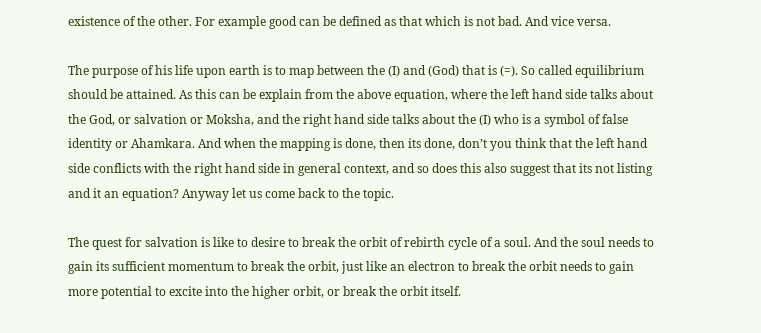existence of the other. For example good can be defined as that which is not bad. And vice versa.

The purpose of his life upon earth is to map between the (I) and (God) that is (=). So called equilibrium should be attained. As this can be explain from the above equation, where the left hand side talks about the God, or salvation or Moksha, and the right hand side talks about the (I) who is a symbol of false identity or Ahamkara. And when the mapping is done, then its done, don’t you think that the left hand side conflicts with the right hand side in general context, and so does this also suggest that its not listing and it an equation? Anyway let us come back to the topic.

The quest for salvation is like to desire to break the orbit of rebirth cycle of a soul. And the soul needs to gain its sufficient momentum to break the orbit, just like an electron to break the orbit needs to gain more potential to excite into the higher orbit, or break the orbit itself.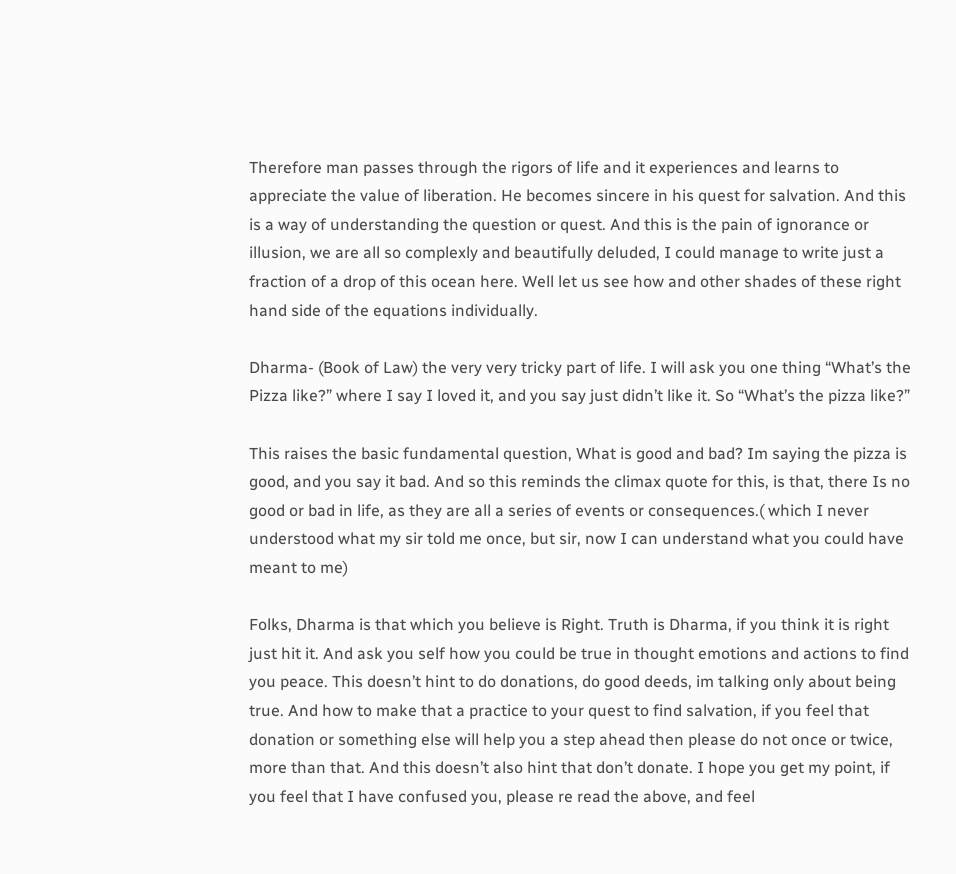Therefore man passes through the rigors of life and it experiences and learns to appreciate the value of liberation. He becomes sincere in his quest for salvation. And this is a way of understanding the question or quest. And this is the pain of ignorance or illusion, we are all so complexly and beautifully deluded, I could manage to write just a fraction of a drop of this ocean here. Well let us see how and other shades of these right hand side of the equations individually.

Dharma- (Book of Law) the very very tricky part of life. I will ask you one thing “What’s the Pizza like?” where I say I loved it, and you say just didn’t like it. So “What’s the pizza like?”

This raises the basic fundamental question, What is good and bad? Im saying the pizza is good, and you say it bad. And so this reminds the climax quote for this, is that, there Is no good or bad in life, as they are all a series of events or consequences.( which I never understood what my sir told me once, but sir, now I can understand what you could have meant to me)

Folks, Dharma is that which you believe is Right. Truth is Dharma, if you think it is right just hit it. And ask you self how you could be true in thought emotions and actions to find you peace. This doesn’t hint to do donations, do good deeds, im talking only about being true. And how to make that a practice to your quest to find salvation, if you feel that donation or something else will help you a step ahead then please do not once or twice, more than that. And this doesn’t also hint that don’t donate. I hope you get my point, if you feel that I have confused you, please re read the above, and feel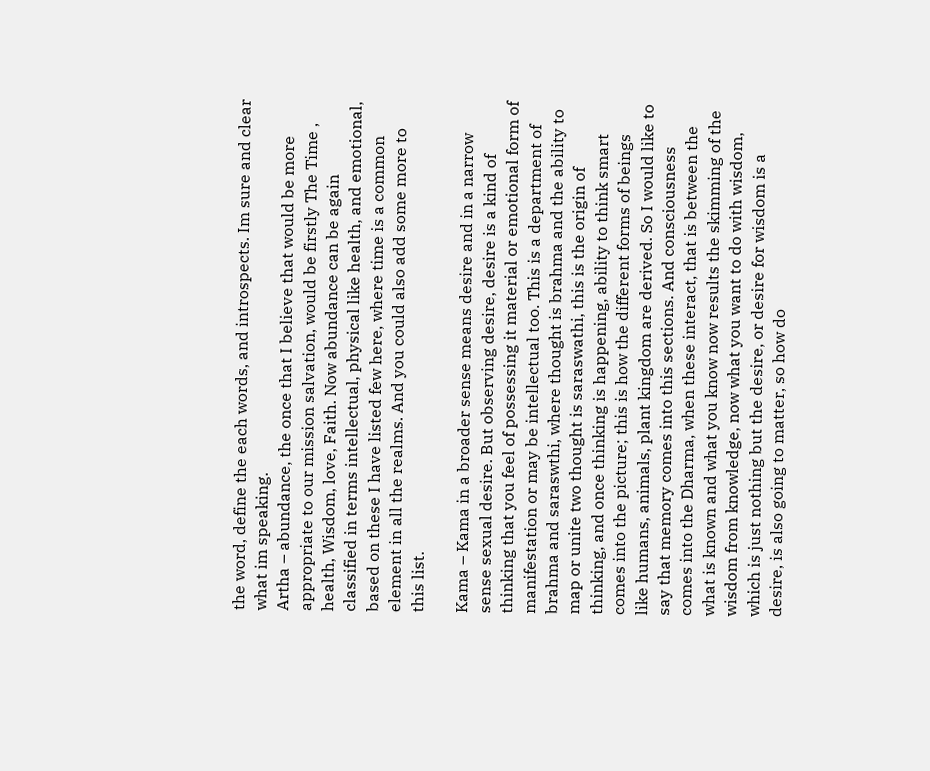the word, define the each words, and introspects. Im sure and clear what im speaking.
Artha – abundance, the once that I believe that would be more appropriate to our mission salvation, would be firstly The Time , health, Wisdom, love, Faith. Now abundance can be again classified in terms intellectual, physical like health, and emotional, based on these I have listed few here, where time is a common element in all the realms. And you could also add some more to this list.

Kama – Kama in a broader sense means desire and in a narrow sense sexual desire. But observing desire, desire is a kind of thinking that you feel of possessing it material or emotional form of manifestation or may be intellectual too. This is a department of brahma and saraswthi, where thought is brahma and the ability to map or unite two thought is saraswathi, this is the origin of thinking, and once thinking is happening, ability to think smart comes into the picture; this is how the different forms of beings like humans, animals, plant kingdom are derived. So I would like to say that memory comes into this sections. And consciousness comes into the Dharma, when these interact, that is between the what is known and what you know now results the skimming of the wisdom from knowledge, now what you want to do with wisdom, which is just nothing but the desire, or desire for wisdom is a desire, is also going to matter, so how do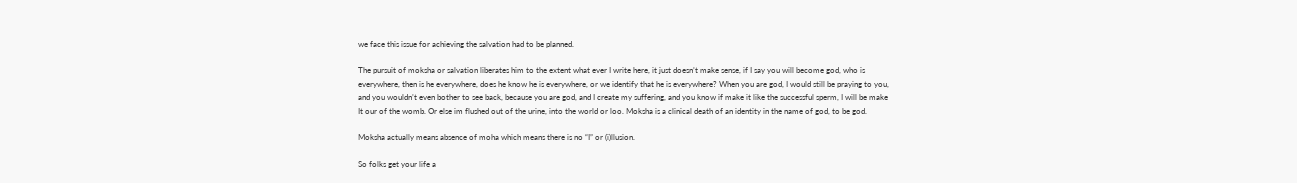we face this issue for achieving the salvation had to be planned.

The pursuit of moksha or salvation liberates him to the extent what ever I write here, it just doesn’t make sense, if I say you will become god, who is everywhere, then is he everywhere, does he know he is everywhere, or we identify that he is everywhere? When you are god, I would still be praying to you, and you wouldn’t even bother to see back, because you are god, and I create my suffering, and you know if make it like the successful sperm, I will be make It our of the womb. Or else im flushed out of the urine, into the world or loo. Moksha is a clinical death of an identity in the name of god, to be god.

Moksha actually means absence of moha which means there is no “I” or (i)llusion.

So folks get your life a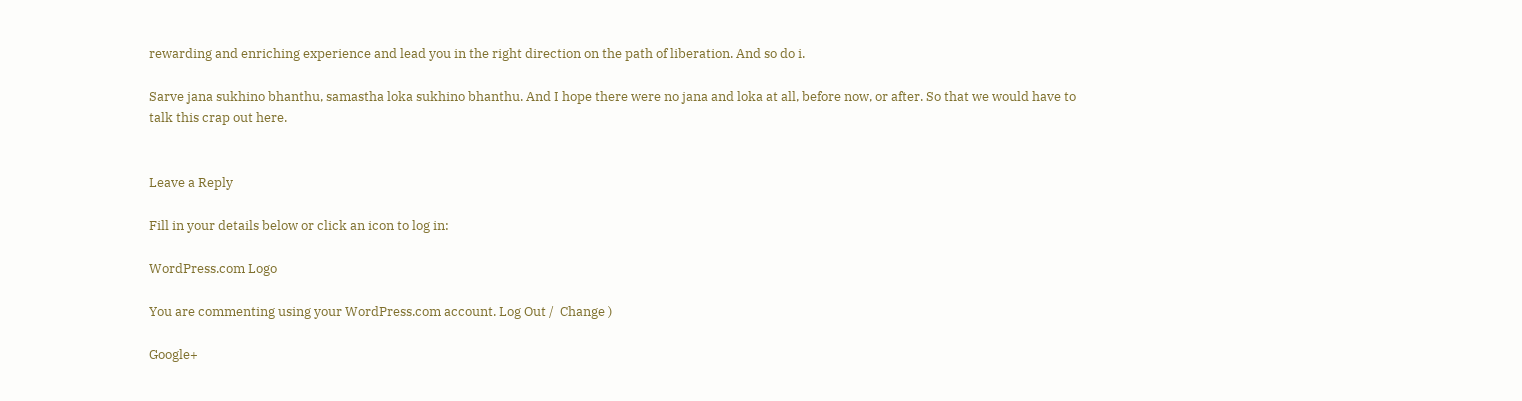rewarding and enriching experience and lead you in the right direction on the path of liberation. And so do i.

Sarve jana sukhino bhanthu, samastha loka sukhino bhanthu. And I hope there were no jana and loka at all, before now, or after. So that we would have to talk this crap out here.


Leave a Reply

Fill in your details below or click an icon to log in:

WordPress.com Logo

You are commenting using your WordPress.com account. Log Out /  Change )

Google+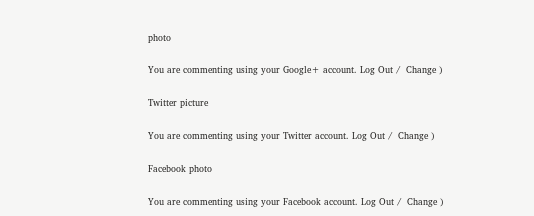photo

You are commenting using your Google+ account. Log Out /  Change )

Twitter picture

You are commenting using your Twitter account. Log Out /  Change )

Facebook photo

You are commenting using your Facebook account. Log Out /  Change )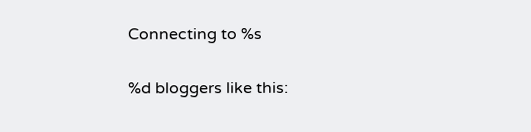Connecting to %s

%d bloggers like this: